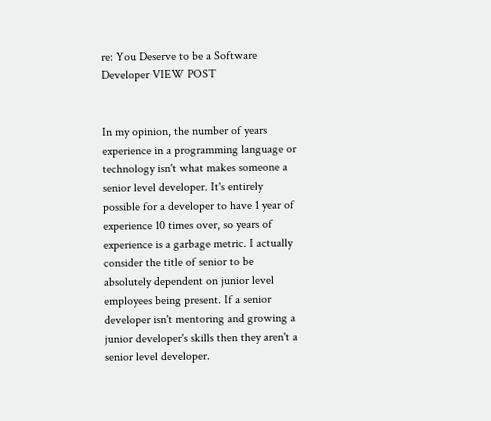re: You Deserve to be a Software Developer VIEW POST


In my opinion, the number of years experience in a programming language or technology isn't what makes someone a senior level developer. It's entirely possible for a developer to have 1 year of experience 10 times over, so years of experience is a garbage metric. I actually consider the title of senior to be absolutely dependent on junior level employees being present. If a senior developer isn't mentoring and growing a junior developer's skills then they aren't a senior level developer.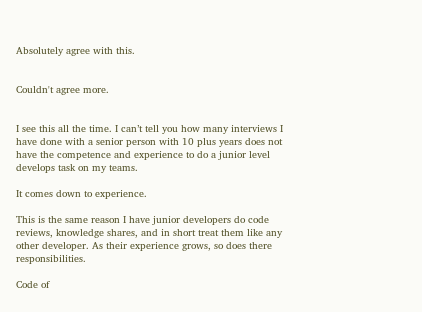Absolutely agree with this.


Couldn't agree more.


I see this all the time. I can’t tell you how many interviews I have done with a senior person with 10 plus years does not have the competence and experience to do a junior level develops task on my teams.

It comes down to experience.

This is the same reason I have junior developers do code reviews, knowledge shares, and in short treat them like any other developer. As their experience grows, so does there responsibilities.

Code of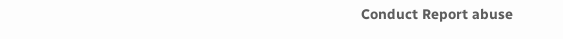Conduct Report abuse